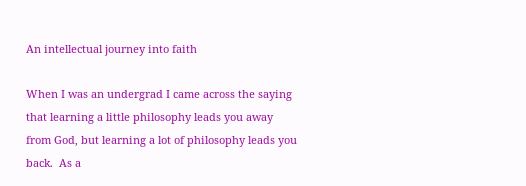An intellectual journey into faith

When I was an undergrad I came across the saying that learning a little philosophy leads you away from God, but learning a lot of philosophy leads you back.  As a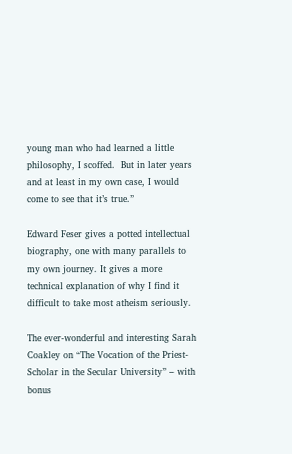young man who had learned a little philosophy, I scoffed.  But in later years and at least in my own case, I would come to see that it’s true.”

Edward Feser gives a potted intellectual biography, one with many parallels to my own journey. It gives a more technical explanation of why I find it difficult to take most atheism seriously.

The ever-wonderful and interesting Sarah Coakley on “The Vocation of the Priest-Scholar in the Secular University” – with bonus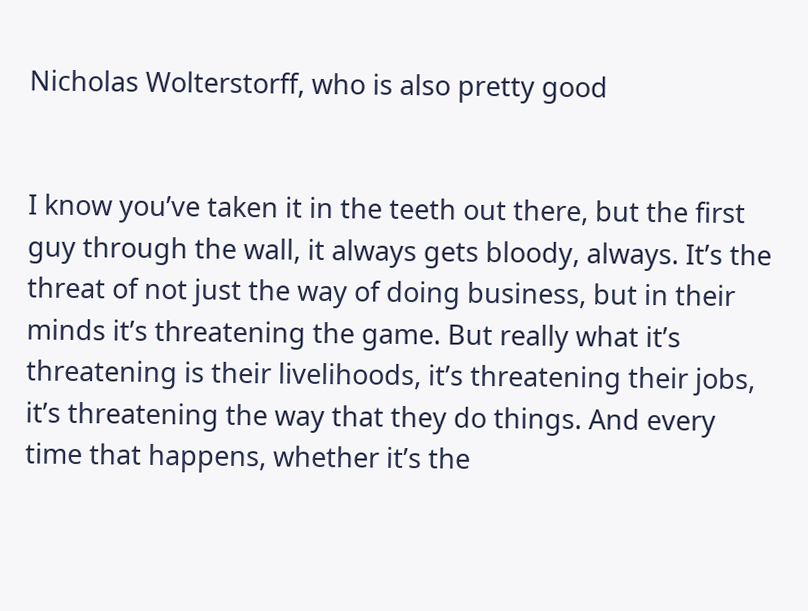Nicholas Wolterstorff, who is also pretty good


I know you’ve taken it in the teeth out there, but the first guy through the wall, it always gets bloody, always. It’s the threat of not just the way of doing business, but in their minds it’s threatening the game. But really what it’s threatening is their livelihoods, it’s threatening their jobs, it’s threatening the way that they do things. And every time that happens, whether it’s the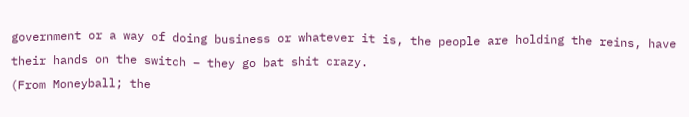government or a way of doing business or whatever it is, the people are holding the reins, have their hands on the switch – they go bat shit crazy.
(From Moneyball; the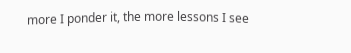more I ponder it, the more lessons I see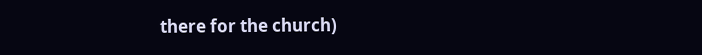there for the church)